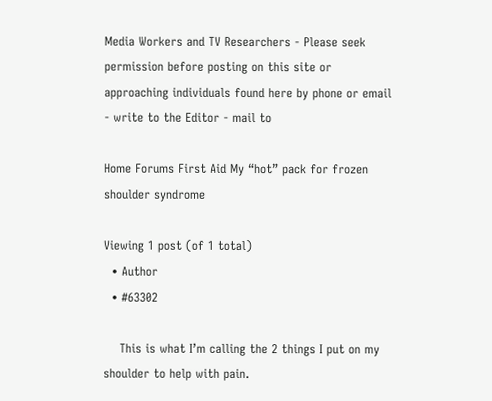Media Workers and TV Researchers - Please seek permission before posting on this site or approaching individuals found here by phone or email - write to the Editor - mail to

Home Forums First Aid My “hot” pack for frozen shoulder syndrome

Viewing 1 post (of 1 total)
  • Author
  • #63302

    This is what I’m calling the 2 things I put on my shoulder to help with pain.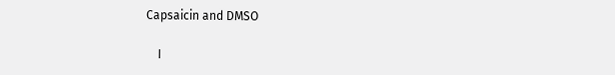Capsaicin and DMSO

    I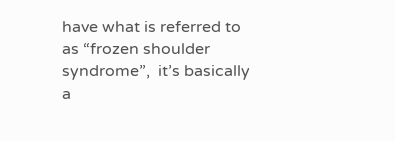have what is referred to as “frozen shoulder syndrome”,  it’s basically a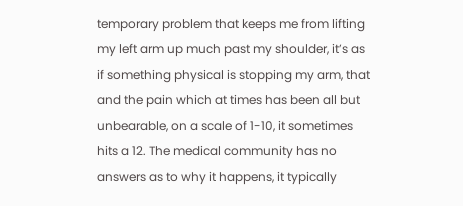temporary problem that keeps me from lifting my left arm up much past my shoulder, it’s as if something physical is stopping my arm, that and the pain which at times has been all but unbearable, on a scale of 1-10, it sometimes hits a 12. The medical community has no answers as to why it happens, it typically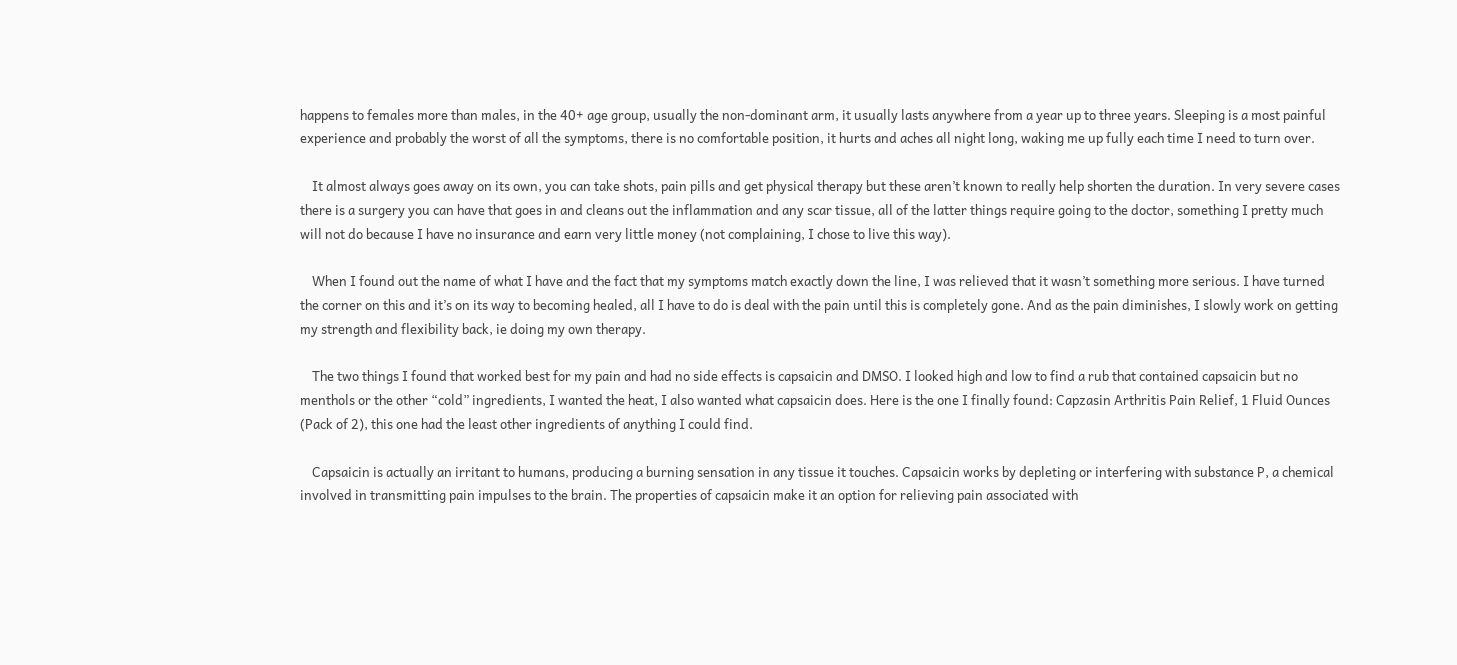happens to females more than males, in the 40+ age group, usually the non-dominant arm, it usually lasts anywhere from a year up to three years. Sleeping is a most painful experience and probably the worst of all the symptoms, there is no comfortable position, it hurts and aches all night long, waking me up fully each time I need to turn over.

    It almost always goes away on its own, you can take shots, pain pills and get physical therapy but these aren’t known to really help shorten the duration. In very severe cases there is a surgery you can have that goes in and cleans out the inflammation and any scar tissue, all of the latter things require going to the doctor, something I pretty much will not do because I have no insurance and earn very little money (not complaining, I chose to live this way).

    When I found out the name of what I have and the fact that my symptoms match exactly down the line, I was relieved that it wasn’t something more serious. I have turned the corner on this and it’s on its way to becoming healed, all I have to do is deal with the pain until this is completely gone. And as the pain diminishes, I slowly work on getting my strength and flexibility back, ie doing my own therapy.

    The two things I found that worked best for my pain and had no side effects is capsaicin and DMSO. I looked high and low to find a rub that contained capsaicin but no menthols or the other “cold” ingredients, I wanted the heat, I also wanted what capsaicin does. Here is the one I finally found: Capzasin Arthritis Pain Relief, 1 Fluid Ounces (Pack of 2), this one had the least other ingredients of anything I could find.

    Capsaicin is actually an irritant to humans, producing a burning sensation in any tissue it touches. Capsaicin works by depleting or interfering with substance P, a chemical involved in transmitting pain impulses to the brain. The properties of capsaicin make it an option for relieving pain associated with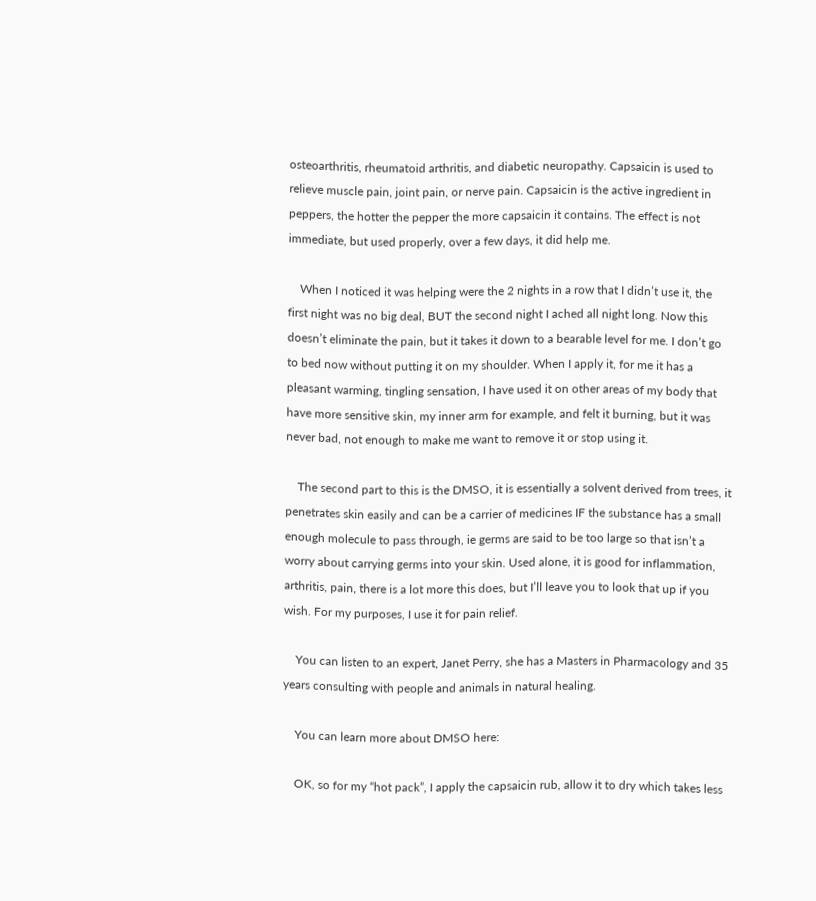osteoarthritis, rheumatoid arthritis, and diabetic neuropathy. Capsaicin is used to relieve muscle pain, joint pain, or nerve pain. Capsaicin is the active ingredient in peppers, the hotter the pepper the more capsaicin it contains. The effect is not immediate, but used properly, over a few days, it did help me.

    When I noticed it was helping were the 2 nights in a row that I didn’t use it, the first night was no big deal, BUT the second night I ached all night long. Now this doesn’t eliminate the pain, but it takes it down to a bearable level for me. I don’t go to bed now without putting it on my shoulder. When I apply it, for me it has a pleasant warming, tingling sensation, I have used it on other areas of my body that have more sensitive skin, my inner arm for example, and felt it burning, but it was never bad, not enough to make me want to remove it or stop using it.

    The second part to this is the DMSO, it is essentially a solvent derived from trees, it penetrates skin easily and can be a carrier of medicines IF the substance has a small enough molecule to pass through, ie germs are said to be too large so that isn’t a worry about carrying germs into your skin. Used alone, it is good for inflammation, arthritis, pain, there is a lot more this does, but I’ll leave you to look that up if you wish. For my purposes, I use it for pain relief.

    You can listen to an expert, Janet Perry, she has a Masters in Pharmacology and 35 years consulting with people and animals in natural healing.

    You can learn more about DMSO here:

    OK, so for my “hot pack”, I apply the capsaicin rub, allow it to dry which takes less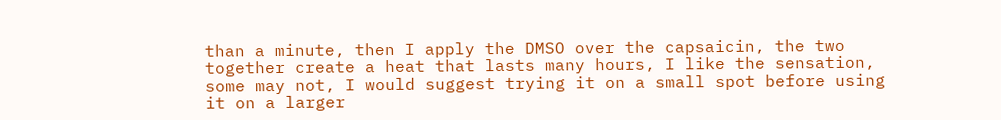than a minute, then I apply the DMSO over the capsaicin, the two together create a heat that lasts many hours, I like the sensation, some may not, I would suggest trying it on a small spot before using it on a larger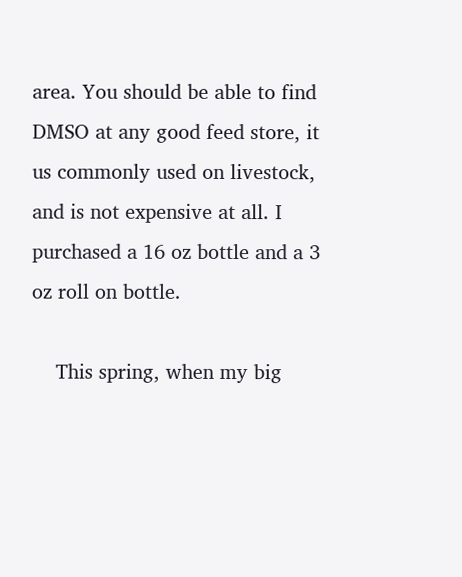area. You should be able to find DMSO at any good feed store, it us commonly used on livestock, and is not expensive at all. I purchased a 16 oz bottle and a 3 oz roll on bottle.

    This spring, when my big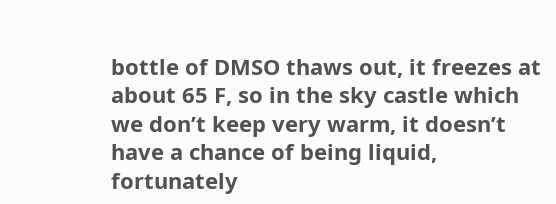bottle of DMSO thaws out, it freezes at about 65 F, so in the sky castle which we don’t keep very warm, it doesn’t have a chance of being liquid, fortunately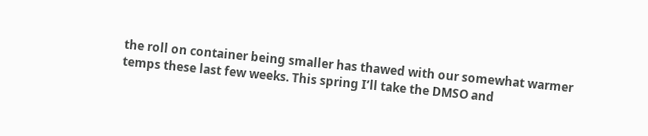the roll on container being smaller has thawed with our somewhat warmer temps these last few weeks. This spring I’ll take the DMSO and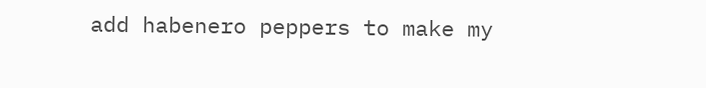add habenero peppers to make my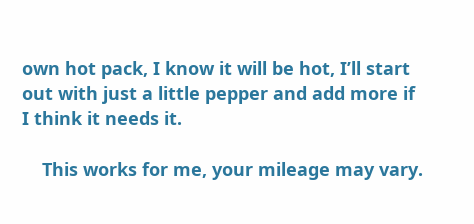own hot pack, I know it will be hot, I’ll start out with just a little pepper and add more if I think it needs it.

    This works for me, your mileage may vary.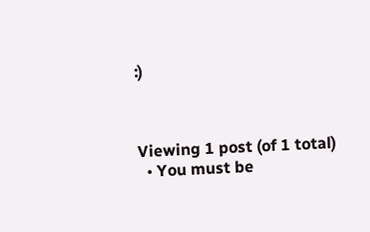:)



Viewing 1 post (of 1 total)
  • You must be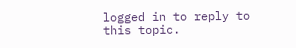logged in to reply to this topic.